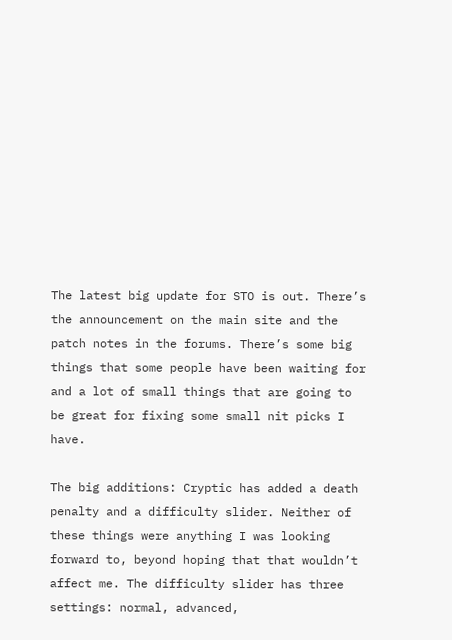The latest big update for STO is out. There’s the announcement on the main site and the patch notes in the forums. There’s some big things that some people have been waiting for and a lot of small things that are going to be great for fixing some small nit picks I have.

The big additions: Cryptic has added a death penalty and a difficulty slider. Neither of these things were anything I was looking forward to, beyond hoping that that wouldn’t affect me. The difficulty slider has three settings: normal, advanced,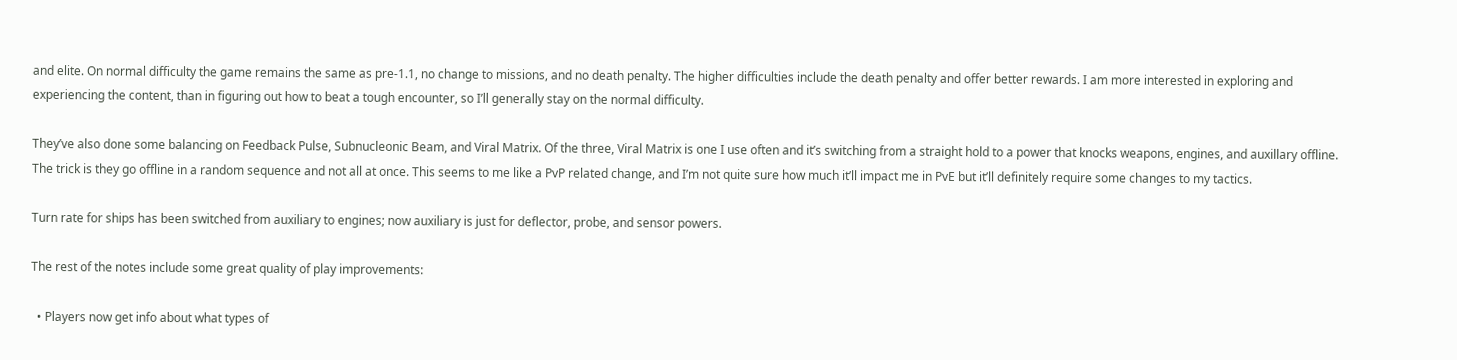and elite. On normal difficulty the game remains the same as pre-1.1, no change to missions, and no death penalty. The higher difficulties include the death penalty and offer better rewards. I am more interested in exploring and experiencing the content, than in figuring out how to beat a tough encounter, so I’ll generally stay on the normal difficulty.

They’ve also done some balancing on Feedback Pulse, Subnucleonic Beam, and Viral Matrix. Of the three, Viral Matrix is one I use often and it’s switching from a straight hold to a power that knocks weapons, engines, and auxillary offline. The trick is they go offline in a random sequence and not all at once. This seems to me like a PvP related change, and I’m not quite sure how much it’ll impact me in PvE but it’ll definitely require some changes to my tactics.

Turn rate for ships has been switched from auxiliary to engines; now auxiliary is just for deflector, probe, and sensor powers.

The rest of the notes include some great quality of play improvements:

  • Players now get info about what types of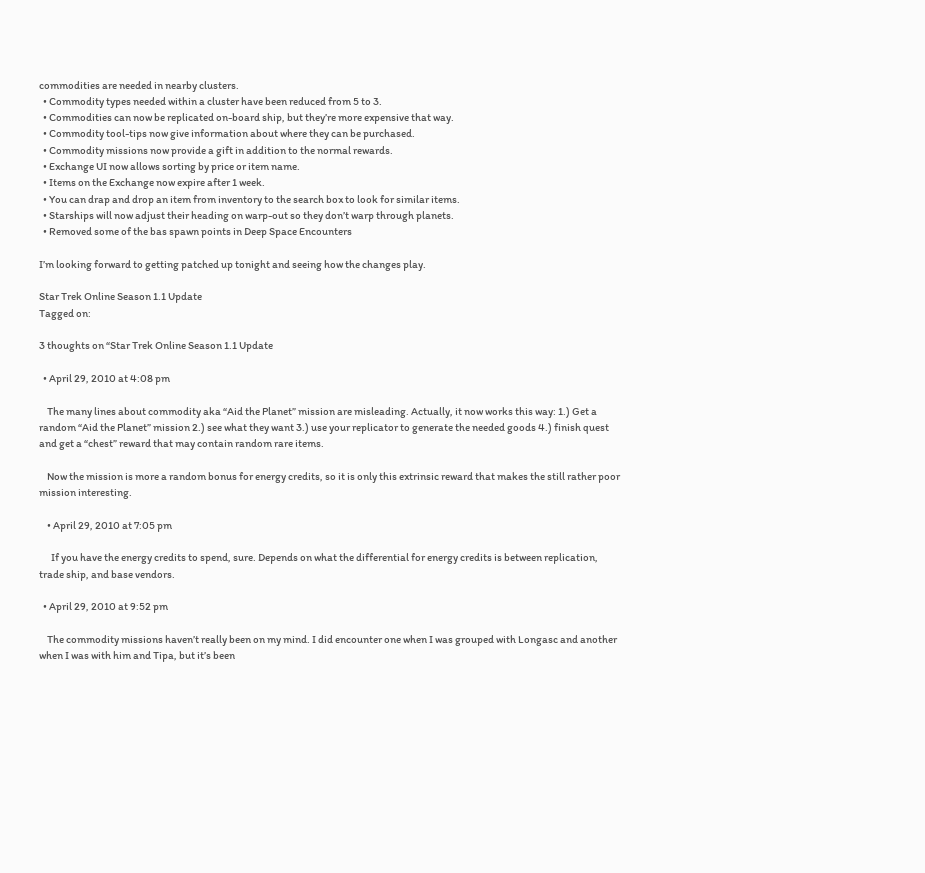commodities are needed in nearby clusters.
  • Commodity types needed within a cluster have been reduced from 5 to 3.
  • Commodities can now be replicated on-board ship, but they’re more expensive that way.
  • Commodity tool-tips now give information about where they can be purchased.
  • Commodity missions now provide a gift in addition to the normal rewards.
  • Exchange UI now allows sorting by price or item name.
  • Items on the Exchange now expire after 1 week.
  • You can drap and drop an item from inventory to the search box to look for similar items.
  • Starships will now adjust their heading on warp-out so they don’t warp through planets.
  • Removed some of the bas spawn points in Deep Space Encounters

I’m looking forward to getting patched up tonight and seeing how the changes play.

Star Trek Online Season 1.1 Update
Tagged on:

3 thoughts on “Star Trek Online Season 1.1 Update

  • April 29, 2010 at 4:08 pm

    The many lines about commodity aka “Aid the Planet” mission are misleading. Actually, it now works this way: 1.) Get a random “Aid the Planet” mission 2.) see what they want 3.) use your replicator to generate the needed goods 4.) finish quest and get a “chest” reward that may contain random rare items.

    Now the mission is more a random bonus for energy credits, so it is only this extrinsic reward that makes the still rather poor mission interesting.

    • April 29, 2010 at 7:05 pm

      If you have the energy credits to spend, sure. Depends on what the differential for energy credits is between replication, trade ship, and base vendors.

  • April 29, 2010 at 9:52 pm

    The commodity missions haven’t really been on my mind. I did encounter one when I was grouped with Longasc and another when I was with him and Tipa, but it’s been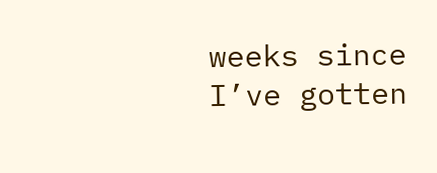weeks since I’ve gotten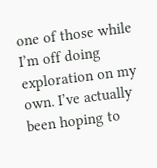one of those while I’m off doing exploration on my own. I’ve actually been hoping to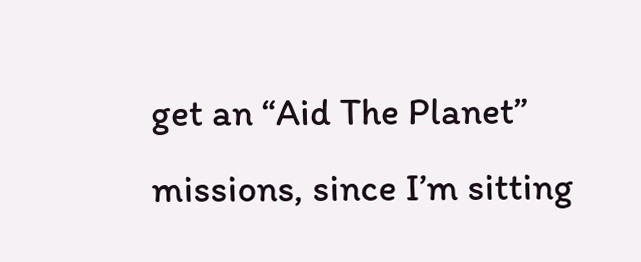get an “Aid The Planet” missions, since I’m sitting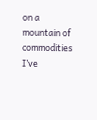on a mountain of commodities I’ve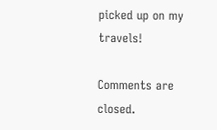picked up on my travels!

Comments are closed.